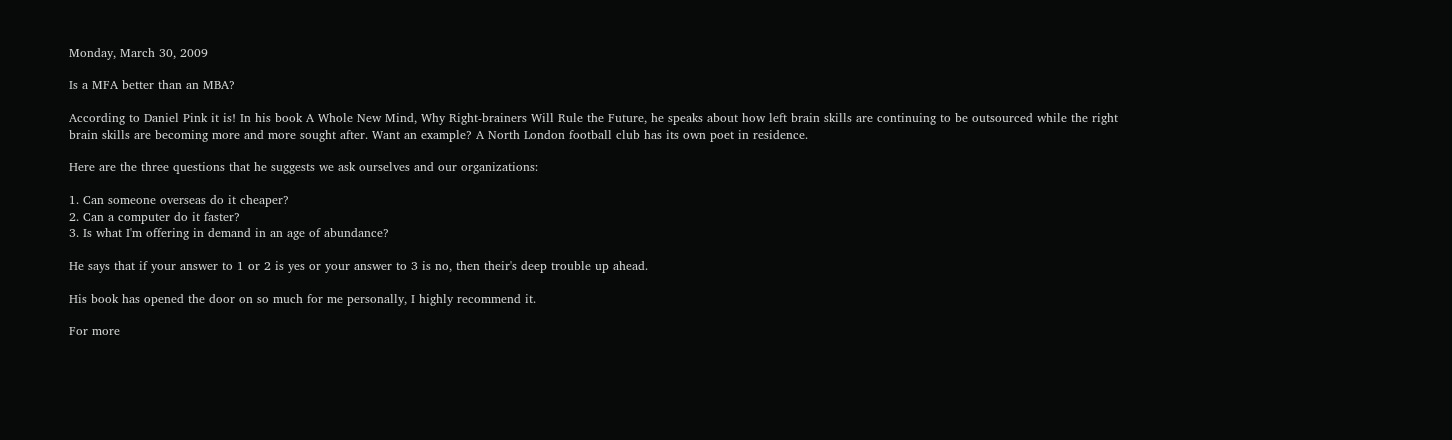Monday, March 30, 2009

Is a MFA better than an MBA?

According to Daniel Pink it is! In his book A Whole New Mind, Why Right-brainers Will Rule the Future, he speaks about how left brain skills are continuing to be outsourced while the right brain skills are becoming more and more sought after. Want an example? A North London football club has its own poet in residence.

Here are the three questions that he suggests we ask ourselves and our organizations:

1. Can someone overseas do it cheaper?
2. Can a computer do it faster?
3. Is what I'm offering in demand in an age of abundance?

He says that if your answer to 1 or 2 is yes or your answer to 3 is no, then their's deep trouble up ahead.

His book has opened the door on so much for me personally, I highly recommend it.

For more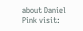about Daniel Pink visit: